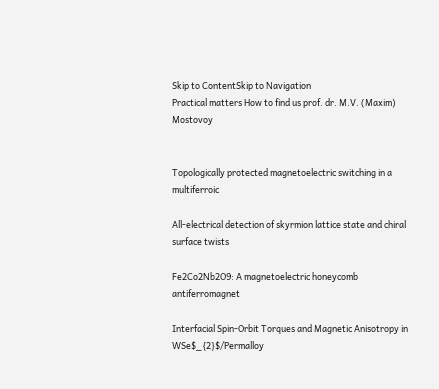Skip to ContentSkip to Navigation
Practical matters How to find us prof. dr. M.V. (Maxim) Mostovoy


Topologically protected magnetoelectric switching in a multiferroic

All-electrical detection of skyrmion lattice state and chiral surface twists

Fe2Co2Nb2O9: A magnetoelectric honeycomb antiferromagnet

Interfacial Spin-Orbit Torques and Magnetic Anisotropy in WSe$_{2}$/Permalloy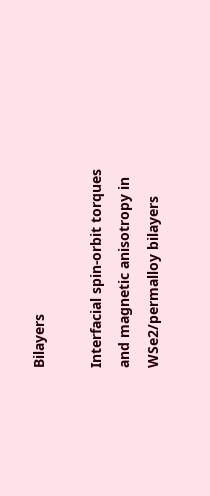Bilayers

Interfacial spin-orbit torques and magnetic anisotropy in WSe2/permalloy bilayers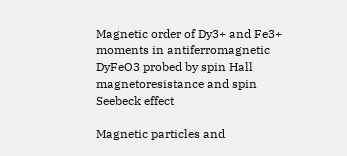Magnetic order of Dy3+ and Fe3+ moments in antiferromagnetic DyFeO3 probed by spin Hall magnetoresistance and spin Seebeck effect

Magnetic particles and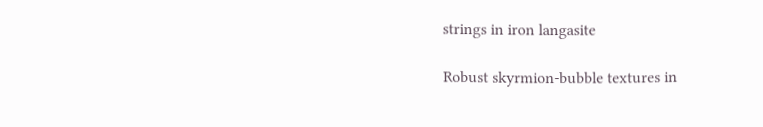strings in iron langasite

Robust skyrmion-bubble textures in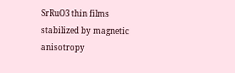SrRuO3 thin films stabilized by magnetic anisotropy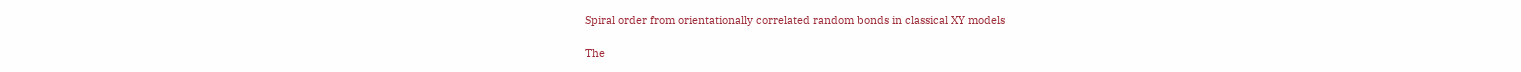Spiral order from orientationally correlated random bonds in classical XY models

The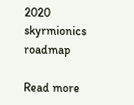2020 skyrmionics roadmap

Read more